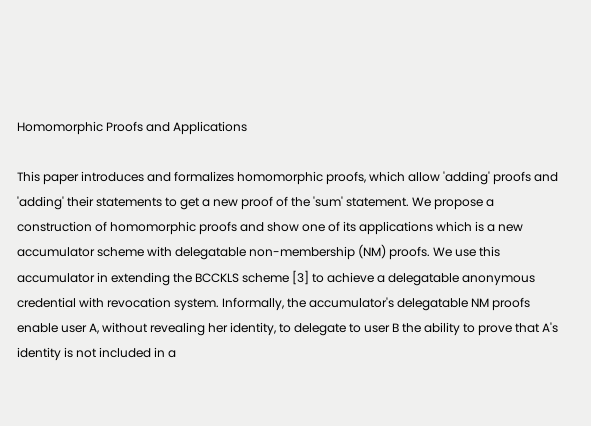Homomorphic Proofs and Applications

This paper introduces and formalizes homomorphic proofs, which allow 'adding' proofs and 'adding' their statements to get a new proof of the 'sum' statement. We propose a construction of homomorphic proofs and show one of its applications which is a new accumulator scheme with delegatable non-membership (NM) proofs. We use this accumulator in extending the BCCKLS scheme [3] to achieve a delegatable anonymous credential with revocation system. Informally, the accumulator's delegatable NM proofs enable user A, without revealing her identity, to delegate to user B the ability to prove that A's identity is not included in a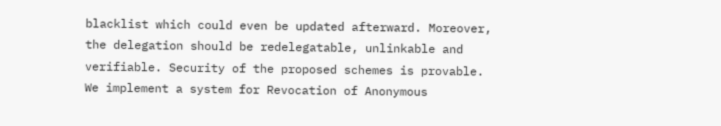blacklist which could even be updated afterward. Moreover, the delegation should be redelegatable, unlinkable and verifiable. Security of the proposed schemes is provable. We implement a system for Revocation of Anonymous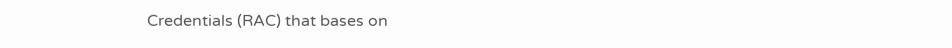Credentials (RAC) that bases on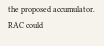the proposed accumulator. RAC could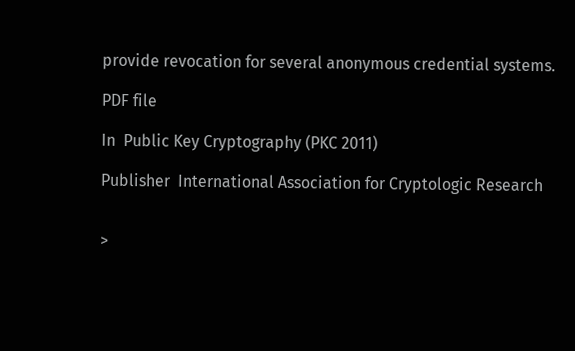provide revocation for several anonymous credential systems.

PDF file

In  Public Key Cryptography (PKC 2011)

Publisher  International Association for Cryptologic Research


>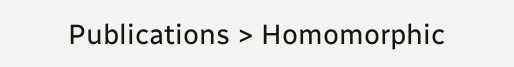Publications > Homomorphic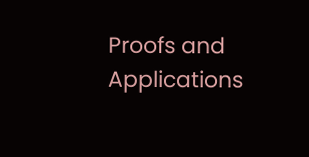Proofs and Applications